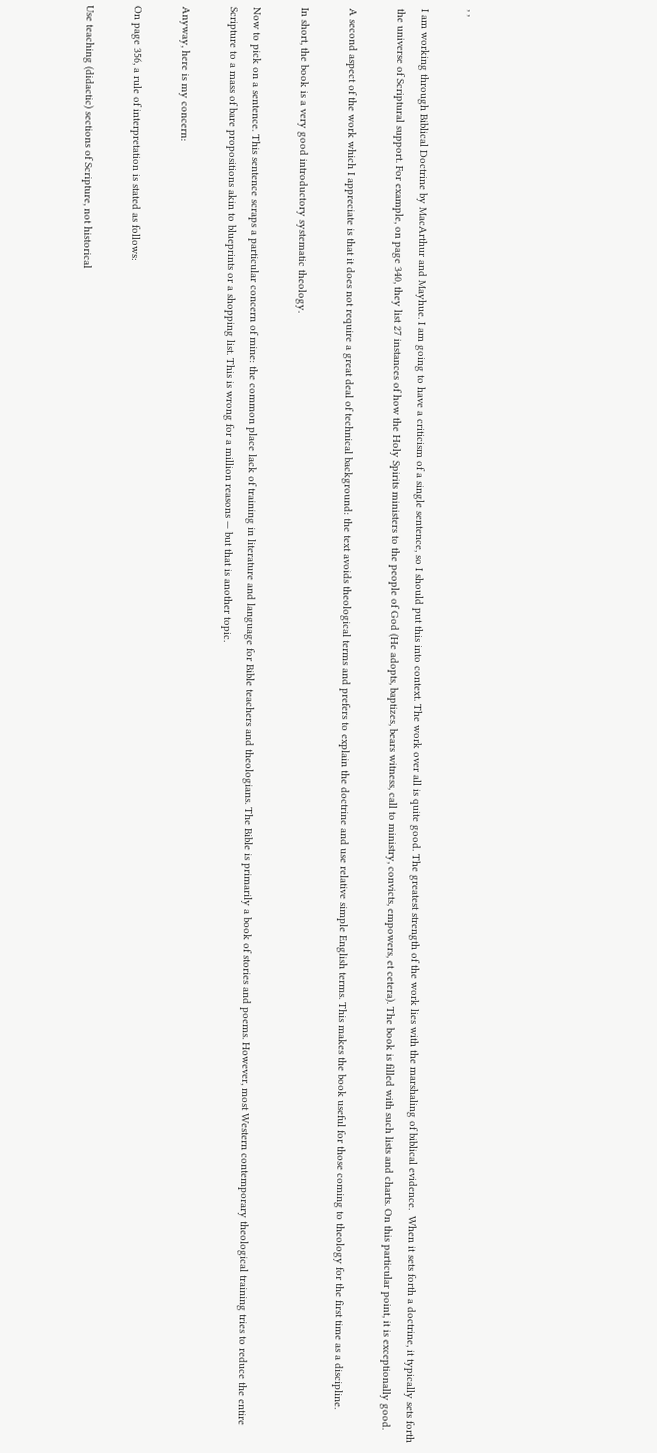, ,

I am working through Biblical Doctrine by MacArthur and Mayhue. I am going to have a criticism of a single sentence, so I should put this into context. The work over all is quite good. The greatest strength of the work lies with the marshaling of biblical evidence.  When it sets forth a doctrine, it typically sets forth the universe of Scriptural support. For example, on page 340, they list 27 instances of how the Holy Spirits ministers to the people of God (He adopts, baptizes, bears witness, call to ministry, convicts, empowers, et cetera). The book is filled with such lists and charts. On this particular point, it is exceptionally good.

A second aspect of the work which I appreciate is that it does not require a great deal of technical background: the text avoids theological terms and prefers to explain the doctrine and use relative simple English terms. This makes the book useful for those coming to theology for the first time as a discipline.

In short, the book is a very good introductory systematic theology.

Now to pick on a sentence. This sentence scraps a particular concern of mine: the common place lack of training in literature and language for Bible teachers and theologians. The Bible is primarily a book of stories and poems. However, most Western contemporary theological training tries to reduce the entire Scripture to a mass of bare propositions akin to blueprints or a shopping list. This is wrong for a million reasons — but that is another topic.

Anyway, here is my concern:

On page 356, a rule of interpretation is stated as follows:

Use teaching (didactic) sections of Scripture, not historical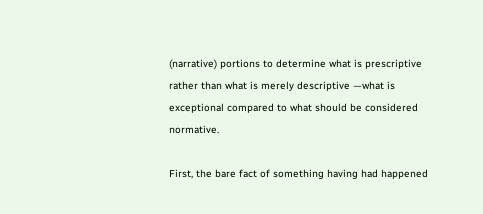(narrative) portions to determine what is prescriptive rather than what is merely descriptive —what is exceptional compared to what should be considered normative.

First, the bare fact of something having had happened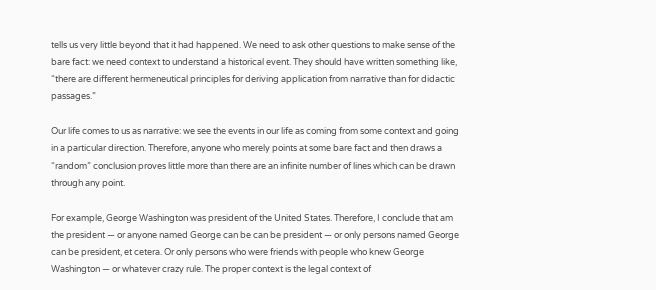tells us very little beyond that it had happened. We need to ask other questions to make sense of the bare fact: we need context to understand a historical event. They should have written something like, “there are different hermeneutical principles for deriving application from narrative than for didactic passages.”

Our life comes to us as narrative: we see the events in our life as coming from some context and going in a particular direction. Therefore, anyone who merely points at some bare fact and then draws a “random” conclusion proves little more than there are an infinite number of lines which can be drawn through any point.

For example, George Washington was president of the United States. Therefore, I conclude that am the president — or anyone named George can be can be president — or only persons named George can be president, et cetera. Or only persons who were friends with people who knew George Washington — or whatever crazy rule. The proper context is the legal context of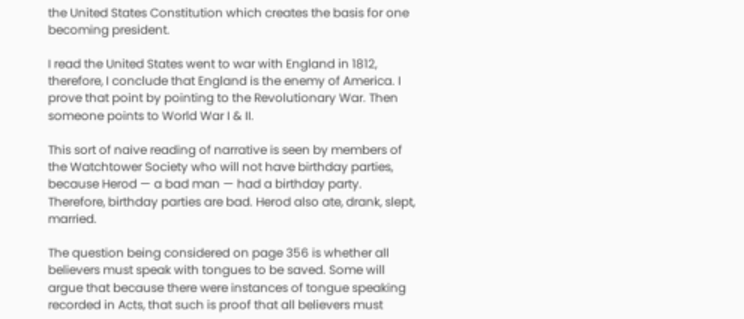the United States Constitution which creates the basis for one becoming president.

I read the United States went to war with England in 1812, therefore, I conclude that England is the enemy of America. I prove that point by pointing to the Revolutionary War. Then someone points to World War I & II.

This sort of naive reading of narrative is seen by members of the Watchtower Society who will not have birthday parties, because Herod — a bad man — had a birthday party. Therefore, birthday parties are bad. Herod also ate, drank, slept, married.

The question being considered on page 356 is whether all believers must speak with tongues to be saved. Some will argue that because there were instances of tongue speaking recorded in Acts, that such is proof that all believers must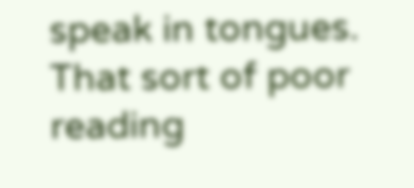speak in tongues. That sort of poor reading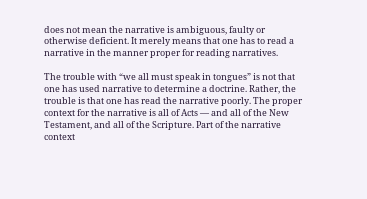does not mean the narrative is ambiguous, faulty or otherwise deficient. It merely means that one has to read a narrative in the manner proper for reading narratives.

The trouble with “we all must speak in tongues” is not that one has used narrative to determine a doctrine. Rather, the trouble is that one has read the narrative poorly. The proper context for the narrative is all of Acts — and all of the New Testament, and all of the Scripture. Part of the narrative context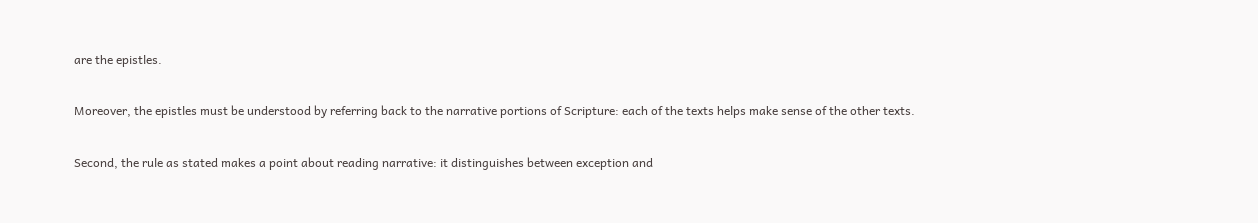are the epistles.

Moreover, the epistles must be understood by referring back to the narrative portions of Scripture: each of the texts helps make sense of the other texts.

Second, the rule as stated makes a point about reading narrative: it distinguishes between exception and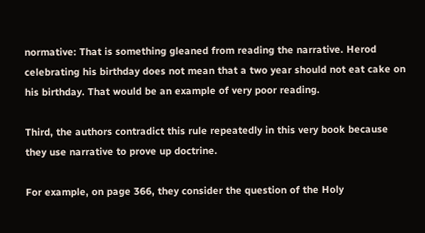normative: That is something gleaned from reading the narrative. Herod celebrating his birthday does not mean that a two year should not eat cake on his birthday. That would be an example of very poor reading.

Third, the authors contradict this rule repeatedly in this very book because they use narrative to prove up doctrine.

For example, on page 366, they consider the question of the Holy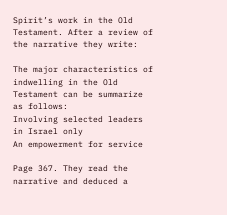Spirit’s work in the Old Testament. After a review of the narrative they write:

The major characteristics of indwelling in the Old Testament can be summarize as follows:
Involving selected leaders in Israel only
An empowerment for service

Page 367. They read the narrative and deduced a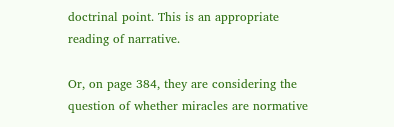doctrinal point. This is an appropriate reading of narrative.

Or, on page 384, they are considering the question of whether miracles are normative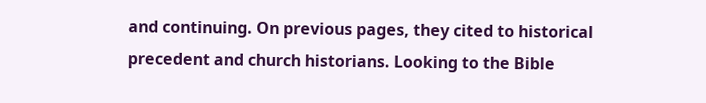and continuing. On previous pages, they cited to historical precedent and church historians. Looking to the Bible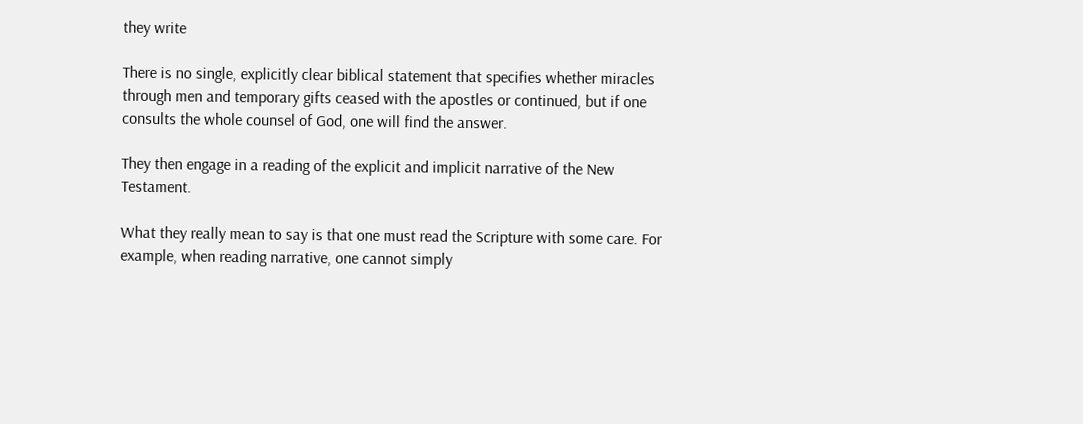they write

There is no single, explicitly clear biblical statement that specifies whether miracles through men and temporary gifts ceased with the apostles or continued, but if one consults the whole counsel of God, one will find the answer.

They then engage in a reading of the explicit and implicit narrative of the New Testament.

What they really mean to say is that one must read the Scripture with some care. For example, when reading narrative, one cannot simply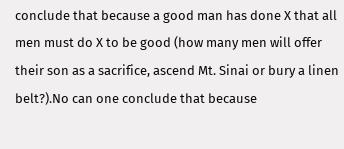conclude that because a good man has done X that all men must do X to be good (how many men will offer their son as a sacrifice, ascend Mt. Sinai or bury a linen belt?).No can one conclude that because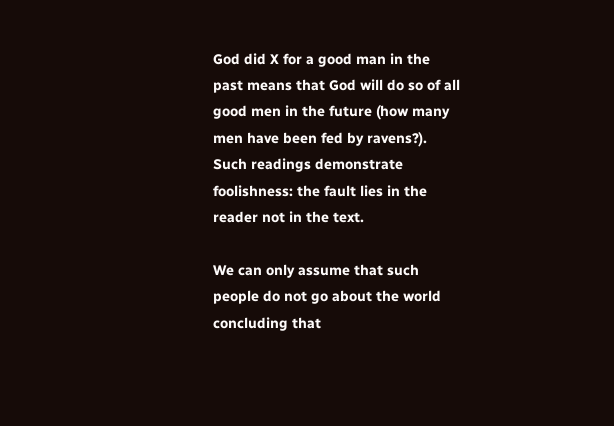God did X for a good man in the past means that God will do so of all good men in the future (how many men have been fed by ravens?). Such readings demonstrate foolishness: the fault lies in the reader not in the text.

We can only assume that such people do not go about the world concluding that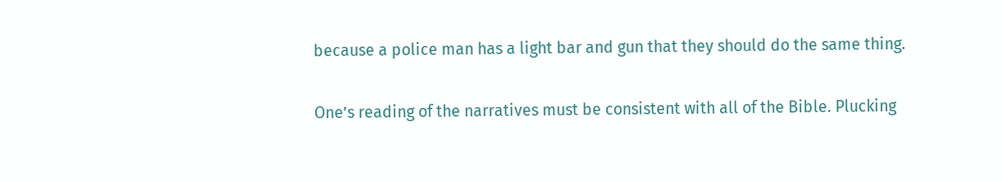because a police man has a light bar and gun that they should do the same thing.

One’s reading of the narratives must be consistent with all of the Bible. Plucking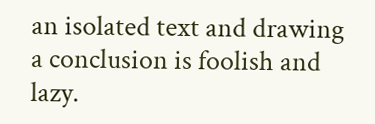an isolated text and drawing a conclusion is foolish and lazy.